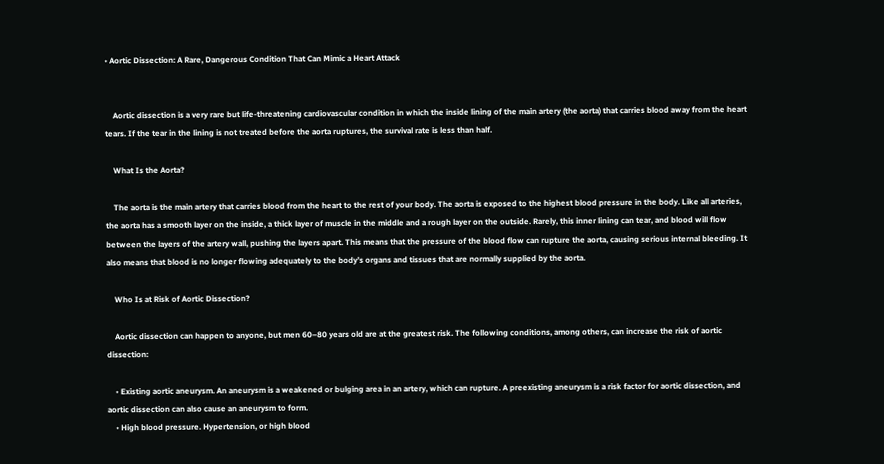• Aortic Dissection: A Rare, Dangerous Condition That Can Mimic a Heart Attack


    Aortic dissection is a very rare but life-threatening cardiovascular condition in which the inside lining of the main artery (the aorta) that carries blood away from the heart tears. If the tear in the lining is not treated before the aorta ruptures, the survival rate is less than half.

    What Is the Aorta?

    The aorta is the main artery that carries blood from the heart to the rest of your body. The aorta is exposed to the highest blood pressure in the body. Like all arteries, the aorta has a smooth layer on the inside, a thick layer of muscle in the middle and a rough layer on the outside. Rarely, this inner lining can tear, and blood will flow between the layers of the artery wall, pushing the layers apart. This means that the pressure of the blood flow can rupture the aorta, causing serious internal bleeding. It also means that blood is no longer flowing adequately to the body’s organs and tissues that are normally supplied by the aorta.

    Who Is at Risk of Aortic Dissection?

    Aortic dissection can happen to anyone, but men 60–80 years old are at the greatest risk. The following conditions, among others, can increase the risk of aortic dissection:

    • Existing aortic aneurysm. An aneurysm is a weakened or bulging area in an artery, which can rupture. A preexisting aneurysm is a risk factor for aortic dissection, and aortic dissection can also cause an aneurysm to form.
    • High blood pressure. Hypertension, or high blood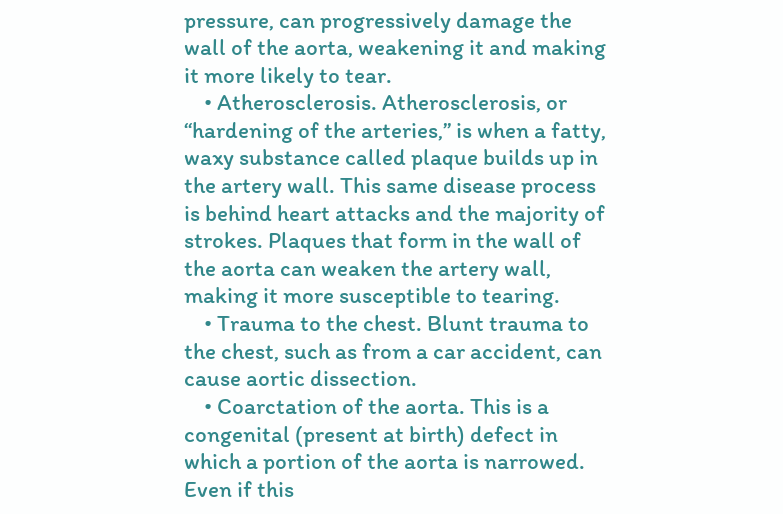pressure, can progressively damage the wall of the aorta, weakening it and making it more likely to tear.
    • Atherosclerosis. Atherosclerosis, or “hardening of the arteries,” is when a fatty, waxy substance called plaque builds up in the artery wall. This same disease process is behind heart attacks and the majority of strokes. Plaques that form in the wall of the aorta can weaken the artery wall, making it more susceptible to tearing.
    • Trauma to the chest. Blunt trauma to the chest, such as from a car accident, can cause aortic dissection.
    • Coarctation of the aorta. This is a congenital (present at birth) defect in which a portion of the aorta is narrowed. Even if this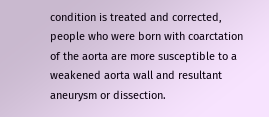condition is treated and corrected, people who were born with coarctation of the aorta are more susceptible to a weakened aorta wall and resultant aneurysm or dissection.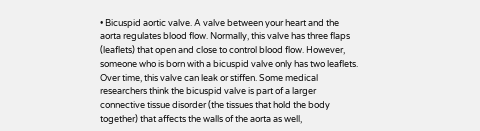• Bicuspid aortic valve. A valve between your heart and the aorta regulates blood flow. Normally, this valve has three flaps (leaflets) that open and close to control blood flow. However, someone who is born with a bicuspid valve only has two leaflets. Over time, this valve can leak or stiffen. Some medical researchers think the bicuspid valve is part of a larger connective tissue disorder (the tissues that hold the body together) that affects the walls of the aorta as well,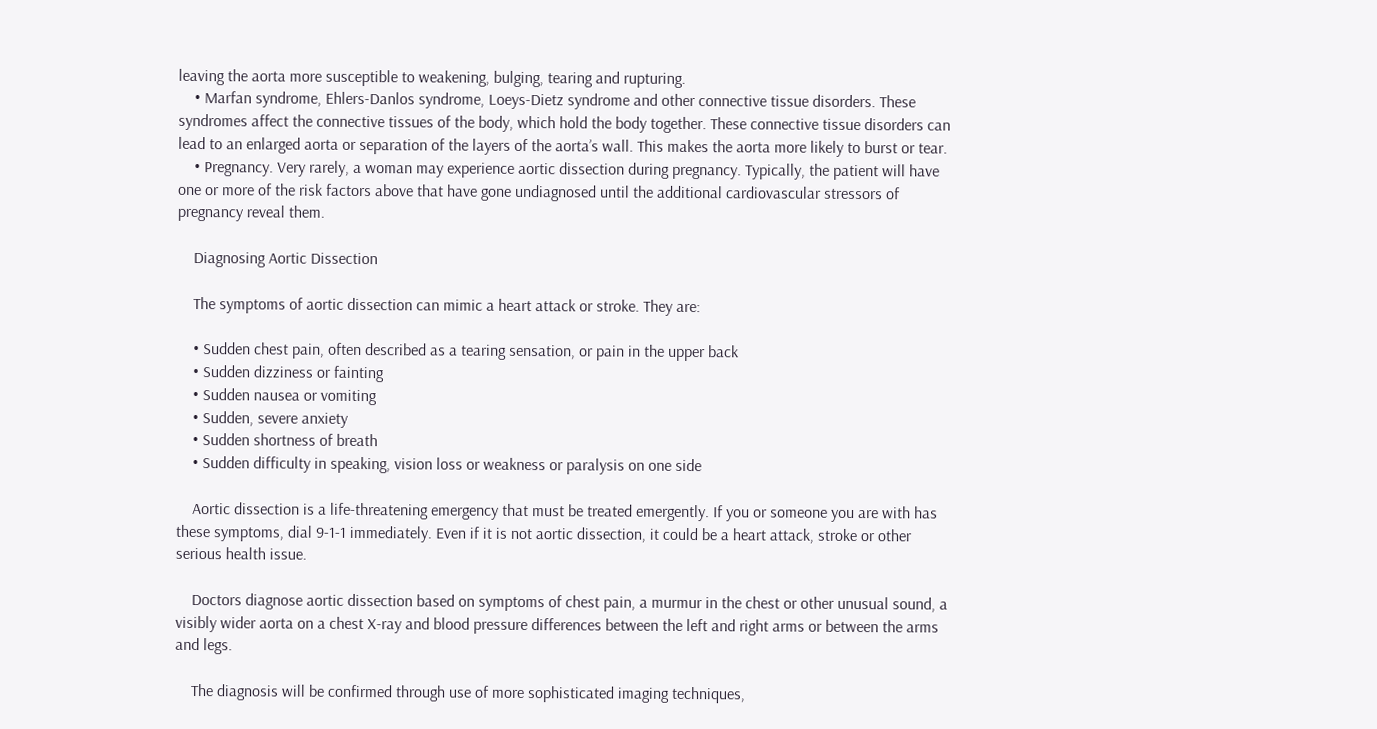leaving the aorta more susceptible to weakening, bulging, tearing and rupturing.
    • Marfan syndrome, Ehlers-Danlos syndrome, Loeys-Dietz syndrome and other connective tissue disorders. These syndromes affect the connective tissues of the body, which hold the body together. These connective tissue disorders can lead to an enlarged aorta or separation of the layers of the aorta’s wall. This makes the aorta more likely to burst or tear.
    • Pregnancy. Very rarely, a woman may experience aortic dissection during pregnancy. Typically, the patient will have one or more of the risk factors above that have gone undiagnosed until the additional cardiovascular stressors of pregnancy reveal them.

    Diagnosing Aortic Dissection

    The symptoms of aortic dissection can mimic a heart attack or stroke. They are:

    • Sudden chest pain, often described as a tearing sensation, or pain in the upper back
    • Sudden dizziness or fainting
    • Sudden nausea or vomiting
    • Sudden, severe anxiety
    • Sudden shortness of breath
    • Sudden difficulty in speaking, vision loss or weakness or paralysis on one side

    Aortic dissection is a life-threatening emergency that must be treated emergently. If you or someone you are with has these symptoms, dial 9-1-1 immediately. Even if it is not aortic dissection, it could be a heart attack, stroke or other serious health issue.

    Doctors diagnose aortic dissection based on symptoms of chest pain, a murmur in the chest or other unusual sound, a visibly wider aorta on a chest X-ray and blood pressure differences between the left and right arms or between the arms and legs.

    The diagnosis will be confirmed through use of more sophisticated imaging techniques,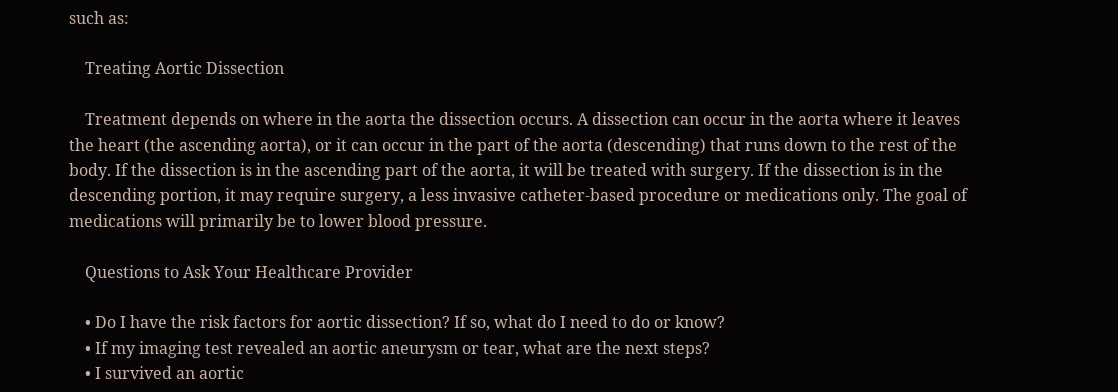such as:

    Treating Aortic Dissection

    Treatment depends on where in the aorta the dissection occurs. A dissection can occur in the aorta where it leaves the heart (the ascending aorta), or it can occur in the part of the aorta (descending) that runs down to the rest of the body. If the dissection is in the ascending part of the aorta, it will be treated with surgery. If the dissection is in the descending portion, it may require surgery, a less invasive catheter-based procedure or medications only. The goal of medications will primarily be to lower blood pressure.

    Questions to Ask Your Healthcare Provider

    • Do I have the risk factors for aortic dissection? If so, what do I need to do or know?
    • If my imaging test revealed an aortic aneurysm or tear, what are the next steps?
    • I survived an aortic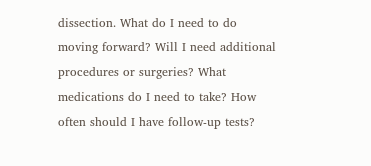dissection. What do I need to do moving forward? Will I need additional procedures or surgeries? What medications do I need to take? How often should I have follow-up tests?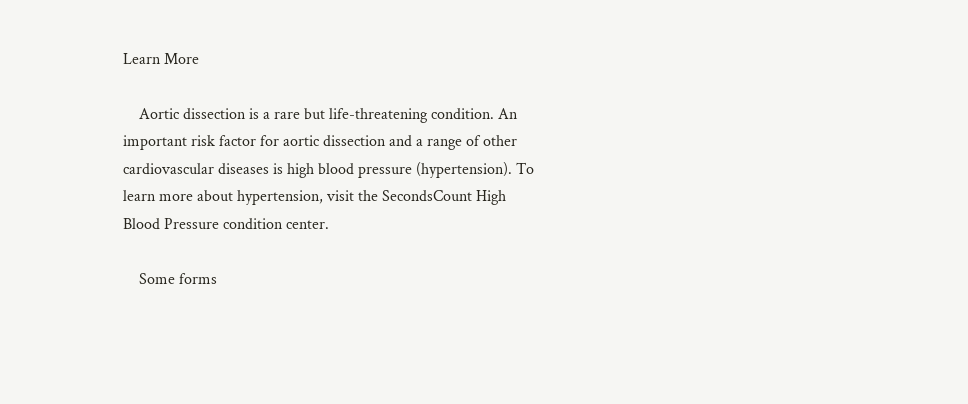Learn More

    Aortic dissection is a rare but life-threatening condition. An important risk factor for aortic dissection and a range of other cardiovascular diseases is high blood pressure (hypertension). To learn more about hypertension, visit the SecondsCount High Blood Pressure condition center.

    Some forms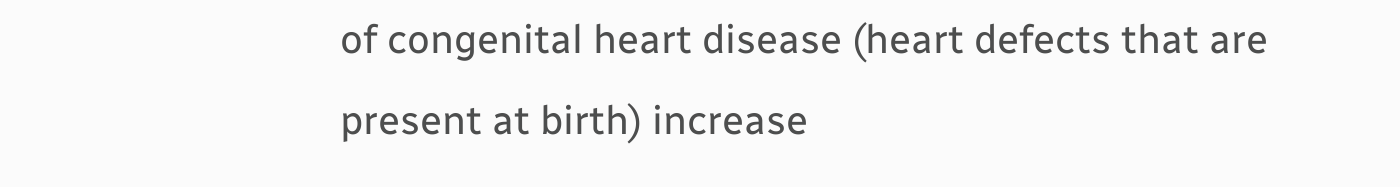of congenital heart disease (heart defects that are present at birth) increase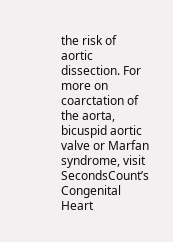the risk of aortic dissection. For more on coarctation of the aorta, bicuspid aortic valve or Marfan syndrome, visit SecondsCount’s Congenital Heart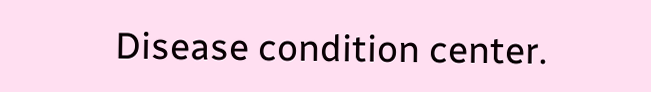Disease condition center.